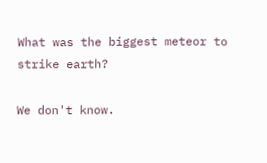What was the biggest meteor to strike earth?

We don't know.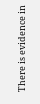There is evidence in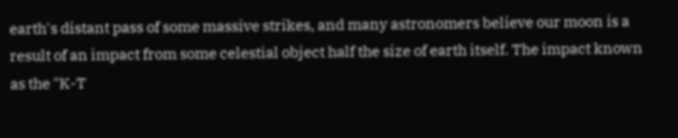earth's distant pass of some massive strikes, and many astronomers believe our moon is a result of an impact from some celestial object half the size of earth itself. The impact known as the "K-T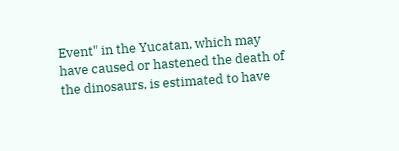Event" in the Yucatan, which may have caused or hastened the death of the dinosaurs, is estimated to have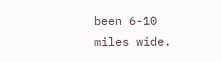been 6-10 miles wide.